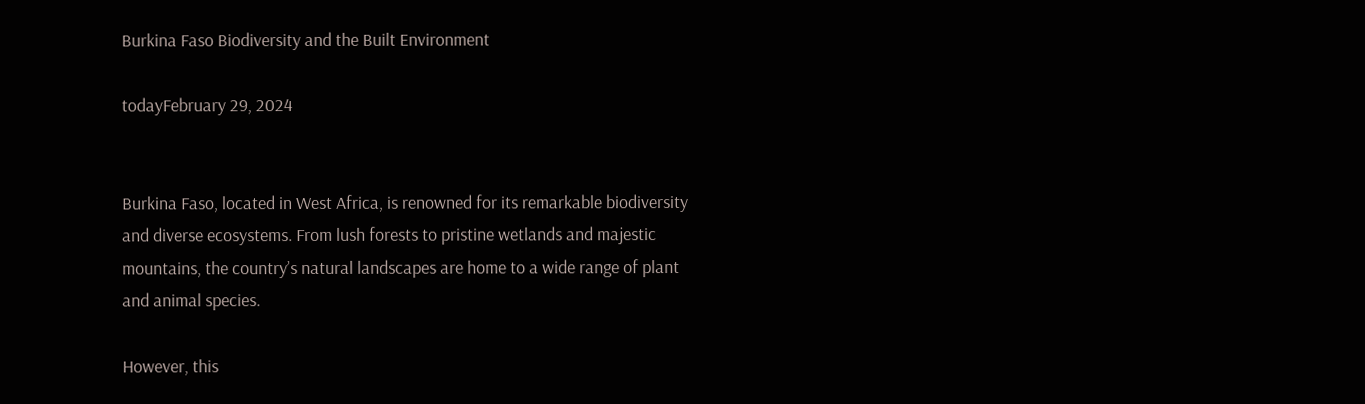Burkina Faso Biodiversity and the Built Environment

todayFebruary 29, 2024


Burkina Faso, located in West Africa, is renowned for its remarkable biodiversity and diverse ecosystems. From lush forests to pristine wetlands and majestic mountains, the country’s natural landscapes are home to a wide range of plant and animal species.

However, this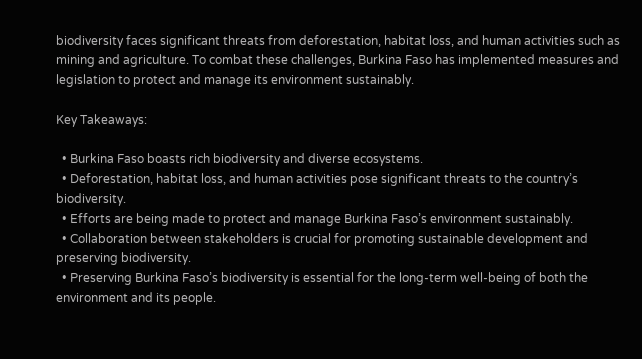biodiversity faces significant threats from deforestation, habitat loss, and human activities such as mining and agriculture. To combat these challenges, Burkina Faso has implemented measures and legislation to protect and manage its environment sustainably.

Key Takeaways:

  • Burkina Faso boasts rich biodiversity and diverse ecosystems.
  • Deforestation, habitat loss, and human activities pose significant threats to the country’s biodiversity.
  • Efforts are being made to protect and manage Burkina Faso’s environment sustainably.
  • Collaboration between stakeholders is crucial for promoting sustainable development and preserving biodiversity.
  • Preserving Burkina Faso’s biodiversity is essential for the long-term well-being of both the environment and its people.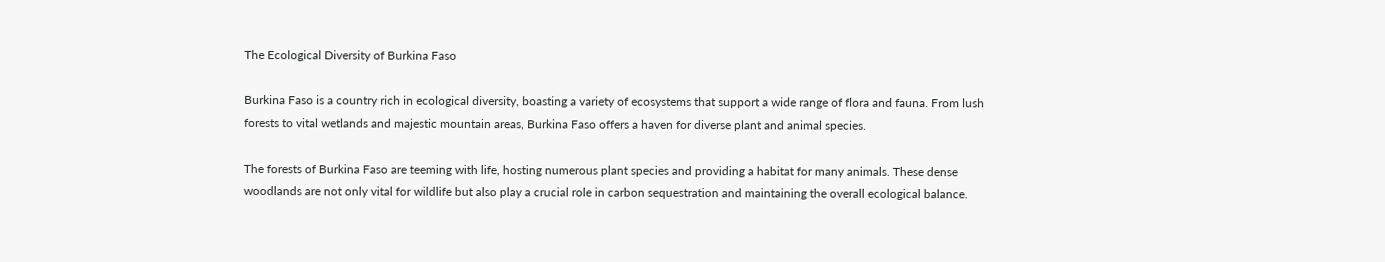The Ecological Diversity of Burkina Faso

Burkina Faso is a country rich in ecological diversity, boasting a variety of ecosystems that support a wide range of flora and fauna. From lush forests to vital wetlands and majestic mountain areas, Burkina Faso offers a haven for diverse plant and animal species.

The forests of Burkina Faso are teeming with life, hosting numerous plant species and providing a habitat for many animals. These dense woodlands are not only vital for wildlife but also play a crucial role in carbon sequestration and maintaining the overall ecological balance.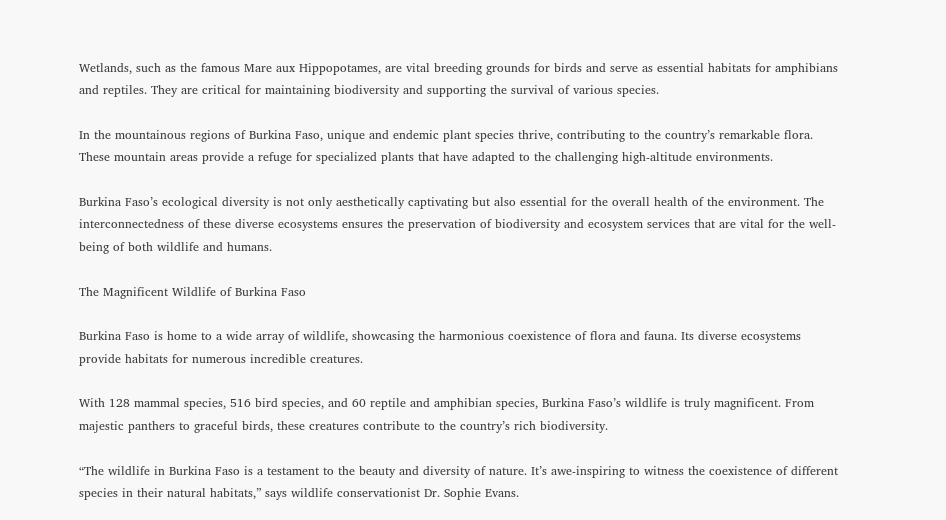Wetlands, such as the famous Mare aux Hippopotames, are vital breeding grounds for birds and serve as essential habitats for amphibians and reptiles. They are critical for maintaining biodiversity and supporting the survival of various species.

In the mountainous regions of Burkina Faso, unique and endemic plant species thrive, contributing to the country’s remarkable flora. These mountain areas provide a refuge for specialized plants that have adapted to the challenging high-altitude environments.

Burkina Faso’s ecological diversity is not only aesthetically captivating but also essential for the overall health of the environment. The interconnectedness of these diverse ecosystems ensures the preservation of biodiversity and ecosystem services that are vital for the well-being of both wildlife and humans.

The Magnificent Wildlife of Burkina Faso

Burkina Faso is home to a wide array of wildlife, showcasing the harmonious coexistence of flora and fauna. Its diverse ecosystems provide habitats for numerous incredible creatures.

With 128 mammal species, 516 bird species, and 60 reptile and amphibian species, Burkina Faso’s wildlife is truly magnificent. From majestic panthers to graceful birds, these creatures contribute to the country’s rich biodiversity.

“The wildlife in Burkina Faso is a testament to the beauty and diversity of nature. It’s awe-inspiring to witness the coexistence of different species in their natural habitats,” says wildlife conservationist Dr. Sophie Evans.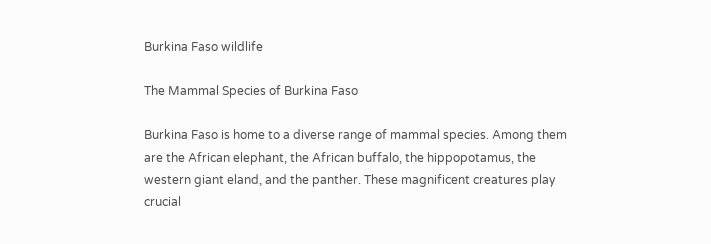Burkina Faso wildlife

The Mammal Species of Burkina Faso

Burkina Faso is home to a diverse range of mammal species. Among them are the African elephant, the African buffalo, the hippopotamus, the western giant eland, and the panther. These magnificent creatures play crucial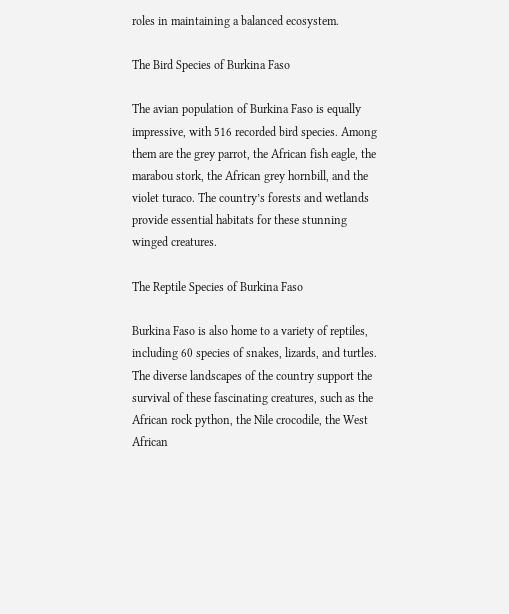roles in maintaining a balanced ecosystem.

The Bird Species of Burkina Faso

The avian population of Burkina Faso is equally impressive, with 516 recorded bird species. Among them are the grey parrot, the African fish eagle, the marabou stork, the African grey hornbill, and the violet turaco. The country’s forests and wetlands provide essential habitats for these stunning winged creatures.

The Reptile Species of Burkina Faso

Burkina Faso is also home to a variety of reptiles, including 60 species of snakes, lizards, and turtles. The diverse landscapes of the country support the survival of these fascinating creatures, such as the African rock python, the Nile crocodile, the West African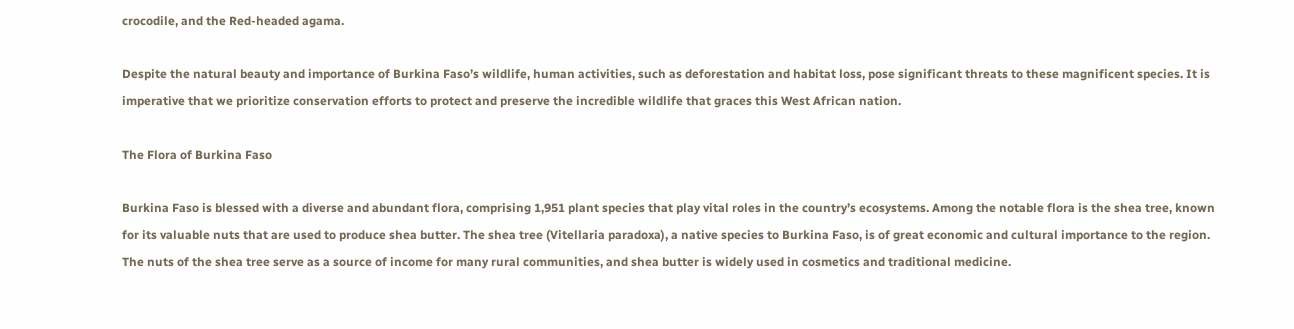crocodile, and the Red-headed agama.

Despite the natural beauty and importance of Burkina Faso’s wildlife, human activities, such as deforestation and habitat loss, pose significant threats to these magnificent species. It is imperative that we prioritize conservation efforts to protect and preserve the incredible wildlife that graces this West African nation.

The Flora of Burkina Faso

Burkina Faso is blessed with a diverse and abundant flora, comprising 1,951 plant species that play vital roles in the country’s ecosystems. Among the notable flora is the shea tree, known for its valuable nuts that are used to produce shea butter. The shea tree (Vitellaria paradoxa), a native species to Burkina Faso, is of great economic and cultural importance to the region. The nuts of the shea tree serve as a source of income for many rural communities, and shea butter is widely used in cosmetics and traditional medicine.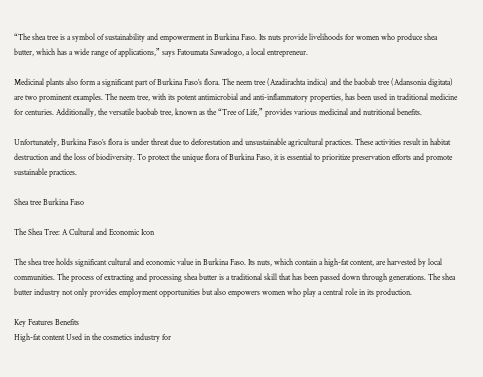“The shea tree is a symbol of sustainability and empowerment in Burkina Faso. Its nuts provide livelihoods for women who produce shea butter, which has a wide range of applications,” says Fatoumata Sawadogo, a local entrepreneur.

Medicinal plants also form a significant part of Burkina Faso’s flora. The neem tree (Azadirachta indica) and the baobab tree (Adansonia digitata) are two prominent examples. The neem tree, with its potent antimicrobial and anti-inflammatory properties, has been used in traditional medicine for centuries. Additionally, the versatile baobab tree, known as the “Tree of Life,” provides various medicinal and nutritional benefits.

Unfortunately, Burkina Faso’s flora is under threat due to deforestation and unsustainable agricultural practices. These activities result in habitat destruction and the loss of biodiversity. To protect the unique flora of Burkina Faso, it is essential to prioritize preservation efforts and promote sustainable practices.

Shea tree Burkina Faso

The Shea Tree: A Cultural and Economic Icon

The shea tree holds significant cultural and economic value in Burkina Faso. Its nuts, which contain a high-fat content, are harvested by local communities. The process of extracting and processing shea butter is a traditional skill that has been passed down through generations. The shea butter industry not only provides employment opportunities but also empowers women who play a central role in its production.

Key Features Benefits
High-fat content Used in the cosmetics industry for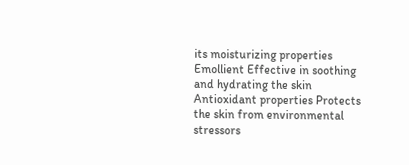its moisturizing properties
Emollient Effective in soothing and hydrating the skin
Antioxidant properties Protects the skin from environmental stressors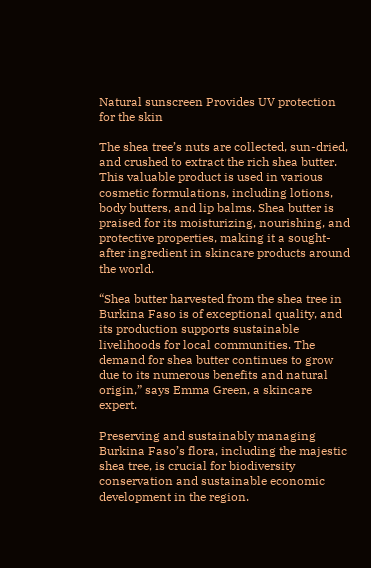Natural sunscreen Provides UV protection for the skin

The shea tree’s nuts are collected, sun-dried, and crushed to extract the rich shea butter. This valuable product is used in various cosmetic formulations, including lotions, body butters, and lip balms. Shea butter is praised for its moisturizing, nourishing, and protective properties, making it a sought-after ingredient in skincare products around the world.

“Shea butter harvested from the shea tree in Burkina Faso is of exceptional quality, and its production supports sustainable livelihoods for local communities. The demand for shea butter continues to grow due to its numerous benefits and natural origin,” says Emma Green, a skincare expert.

Preserving and sustainably managing Burkina Faso’s flora, including the majestic shea tree, is crucial for biodiversity conservation and sustainable economic development in the region.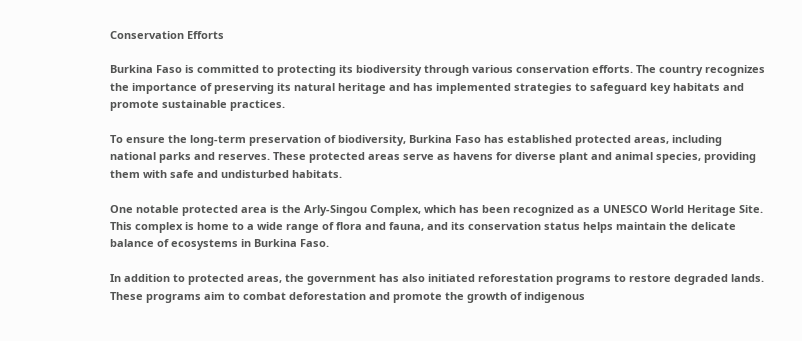Conservation Efforts

Burkina Faso is committed to protecting its biodiversity through various conservation efforts. The country recognizes the importance of preserving its natural heritage and has implemented strategies to safeguard key habitats and promote sustainable practices.

To ensure the long-term preservation of biodiversity, Burkina Faso has established protected areas, including national parks and reserves. These protected areas serve as havens for diverse plant and animal species, providing them with safe and undisturbed habitats.

One notable protected area is the Arly-Singou Complex, which has been recognized as a UNESCO World Heritage Site. This complex is home to a wide range of flora and fauna, and its conservation status helps maintain the delicate balance of ecosystems in Burkina Faso.

In addition to protected areas, the government has also initiated reforestation programs to restore degraded lands. These programs aim to combat deforestation and promote the growth of indigenous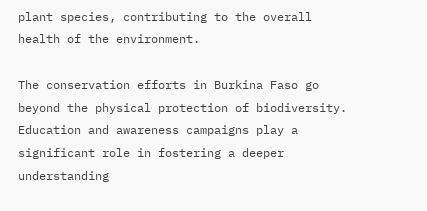plant species, contributing to the overall health of the environment.

The conservation efforts in Burkina Faso go beyond the physical protection of biodiversity. Education and awareness campaigns play a significant role in fostering a deeper understanding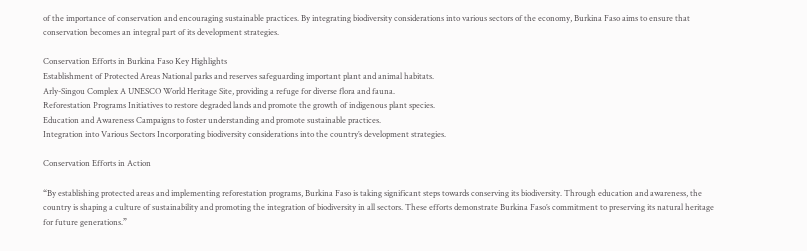of the importance of conservation and encouraging sustainable practices. By integrating biodiversity considerations into various sectors of the economy, Burkina Faso aims to ensure that conservation becomes an integral part of its development strategies.

Conservation Efforts in Burkina Faso Key Highlights
Establishment of Protected Areas National parks and reserves safeguarding important plant and animal habitats.
Arly-Singou Complex A UNESCO World Heritage Site, providing a refuge for diverse flora and fauna.
Reforestation Programs Initiatives to restore degraded lands and promote the growth of indigenous plant species.
Education and Awareness Campaigns to foster understanding and promote sustainable practices.
Integration into Various Sectors Incorporating biodiversity considerations into the country’s development strategies.

Conservation Efforts in Action

“By establishing protected areas and implementing reforestation programs, Burkina Faso is taking significant steps towards conserving its biodiversity. Through education and awareness, the country is shaping a culture of sustainability and promoting the integration of biodiversity in all sectors. These efforts demonstrate Burkina Faso’s commitment to preserving its natural heritage for future generations.”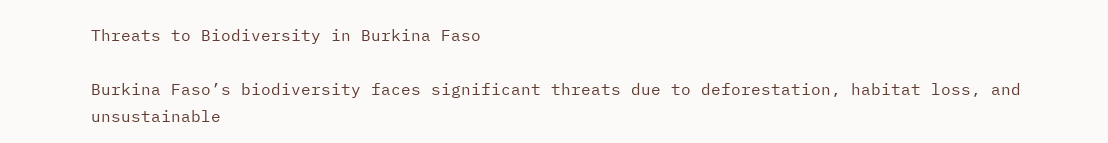Threats to Biodiversity in Burkina Faso

Burkina Faso’s biodiversity faces significant threats due to deforestation, habitat loss, and unsustainable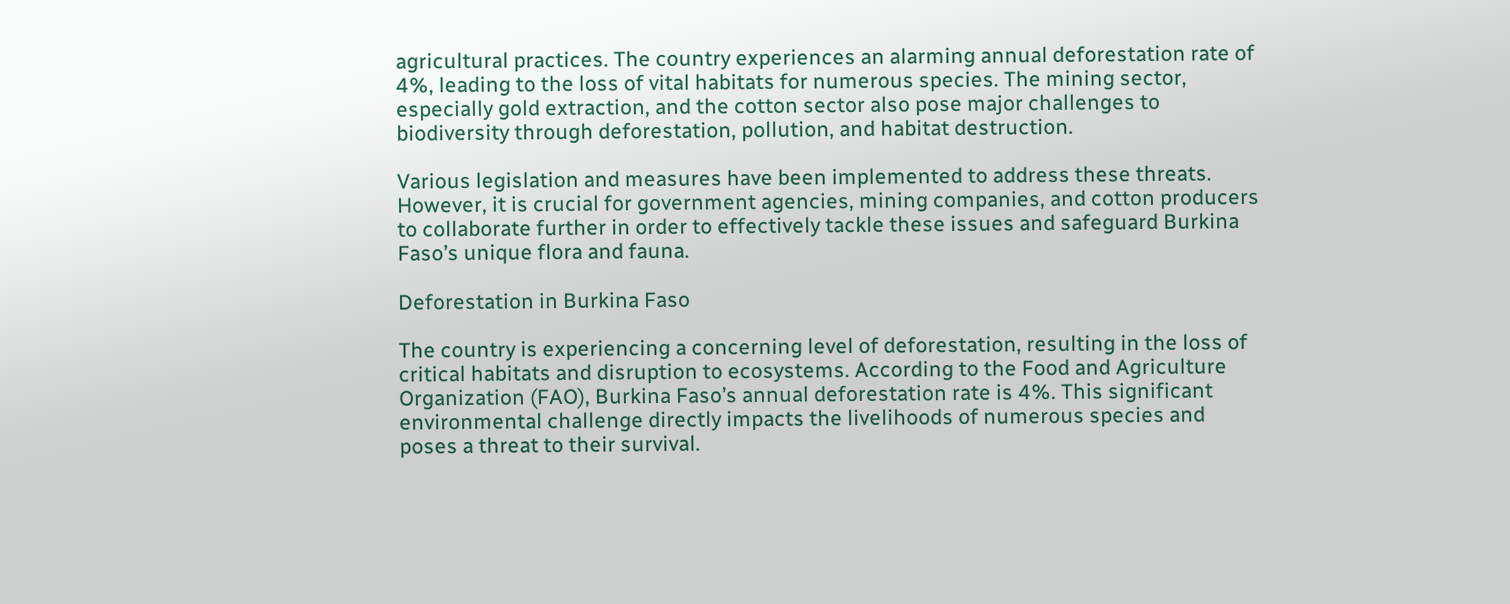agricultural practices. The country experiences an alarming annual deforestation rate of 4%, leading to the loss of vital habitats for numerous species. The mining sector, especially gold extraction, and the cotton sector also pose major challenges to biodiversity through deforestation, pollution, and habitat destruction.

Various legislation and measures have been implemented to address these threats. However, it is crucial for government agencies, mining companies, and cotton producers to collaborate further in order to effectively tackle these issues and safeguard Burkina Faso’s unique flora and fauna.

Deforestation in Burkina Faso

The country is experiencing a concerning level of deforestation, resulting in the loss of critical habitats and disruption to ecosystems. According to the Food and Agriculture Organization (FAO), Burkina Faso’s annual deforestation rate is 4%. This significant environmental challenge directly impacts the livelihoods of numerous species and poses a threat to their survival.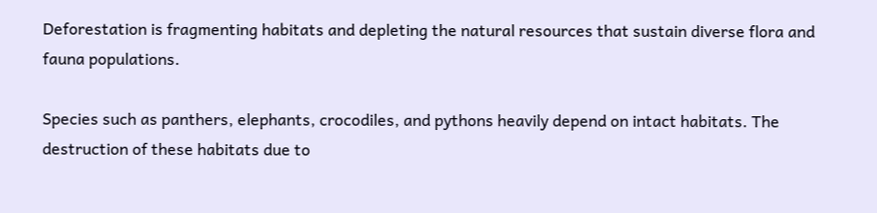Deforestation is fragmenting habitats and depleting the natural resources that sustain diverse flora and fauna populations.

Species such as panthers, elephants, crocodiles, and pythons heavily depend on intact habitats. The destruction of these habitats due to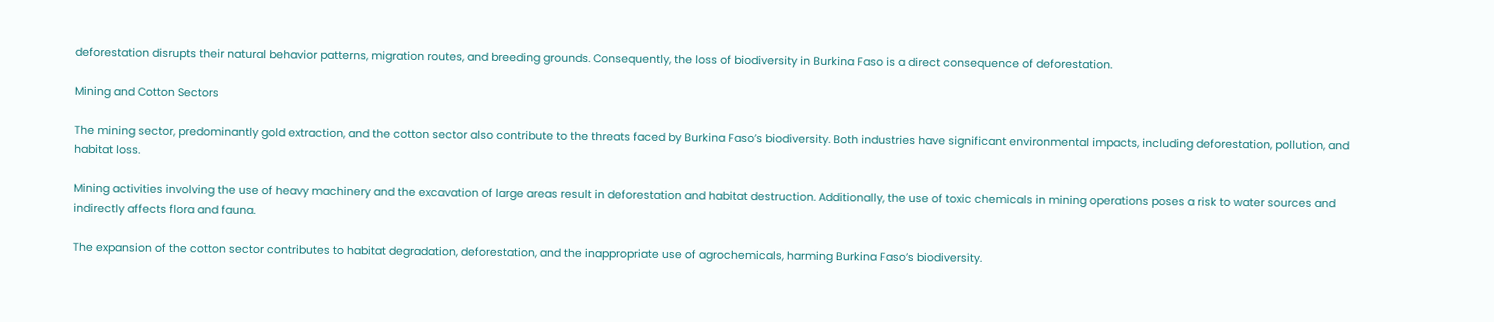deforestation disrupts their natural behavior patterns, migration routes, and breeding grounds. Consequently, the loss of biodiversity in Burkina Faso is a direct consequence of deforestation.

Mining and Cotton Sectors

The mining sector, predominantly gold extraction, and the cotton sector also contribute to the threats faced by Burkina Faso’s biodiversity. Both industries have significant environmental impacts, including deforestation, pollution, and habitat loss.

Mining activities involving the use of heavy machinery and the excavation of large areas result in deforestation and habitat destruction. Additionally, the use of toxic chemicals in mining operations poses a risk to water sources and indirectly affects flora and fauna.

The expansion of the cotton sector contributes to habitat degradation, deforestation, and the inappropriate use of agrochemicals, harming Burkina Faso’s biodiversity.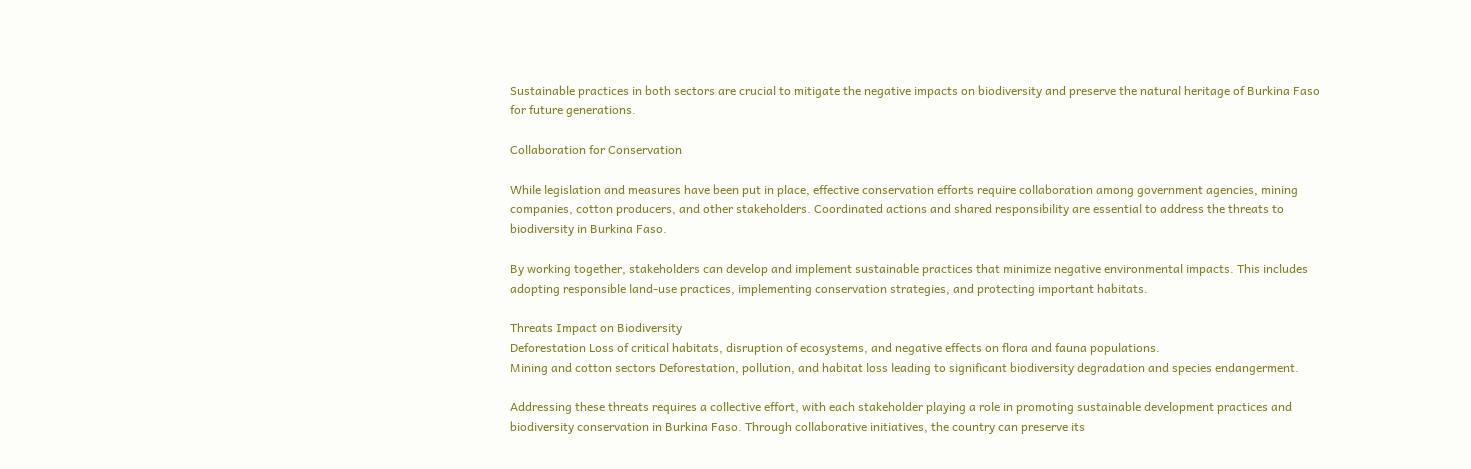Sustainable practices in both sectors are crucial to mitigate the negative impacts on biodiversity and preserve the natural heritage of Burkina Faso for future generations.

Collaboration for Conservation

While legislation and measures have been put in place, effective conservation efforts require collaboration among government agencies, mining companies, cotton producers, and other stakeholders. Coordinated actions and shared responsibility are essential to address the threats to biodiversity in Burkina Faso.

By working together, stakeholders can develop and implement sustainable practices that minimize negative environmental impacts. This includes adopting responsible land-use practices, implementing conservation strategies, and protecting important habitats.

Threats Impact on Biodiversity
Deforestation Loss of critical habitats, disruption of ecosystems, and negative effects on flora and fauna populations.
Mining and cotton sectors Deforestation, pollution, and habitat loss leading to significant biodiversity degradation and species endangerment.

Addressing these threats requires a collective effort, with each stakeholder playing a role in promoting sustainable development practices and biodiversity conservation in Burkina Faso. Through collaborative initiatives, the country can preserve its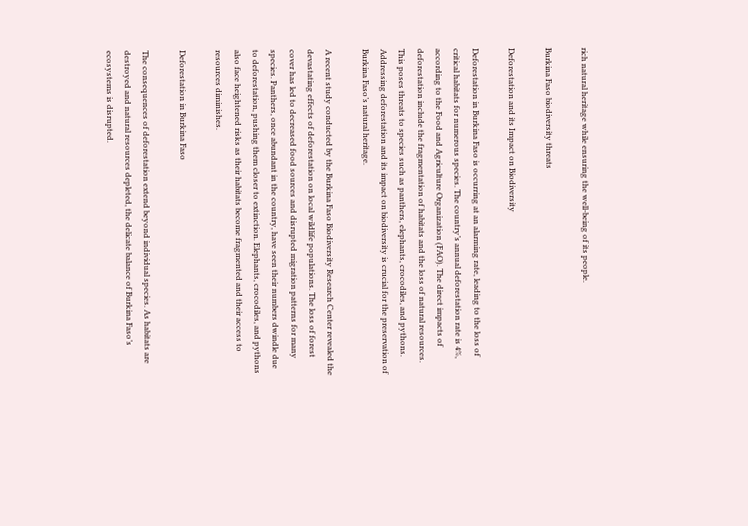rich natural heritage while ensuring the well-being of its people.

Burkina Faso biodiversity threats

Deforestation and its Impact on Biodiversity

Deforestation in Burkina Faso is occurring at an alarming rate, leading to the loss of critical habitats for numerous species. The country’s annual deforestation rate is 4%, according to the Food and Agriculture Organization (FAO). The direct impacts of deforestation include the fragmentation of habitats and the loss of natural resources. This poses threats to species such as panthers, elephants, crocodiles, and pythons. Addressing deforestation and its impact on biodiversity is crucial for the preservation of Burkina Faso’s natural heritage.

A recent study conducted by the Burkina Faso Biodiversity Research Center revealed the devastating effects of deforestation on local wildlife populations. The loss of forest cover has led to decreased food sources and disrupted migration patterns for many species. Panthers, once abundant in the country, have seen their numbers dwindle due to deforestation, pushing them closer to extinction. Elephants, crocodiles, and pythons also face heightened risks as their habitats become fragmented and their access to resources diminishes.

Deforestation in Burkina Faso

The consequences of deforestation extend beyond individual species. As habitats are destroyed and natural resources depleted, the delicate balance of Burkina Faso’s ecosystems is disrupted.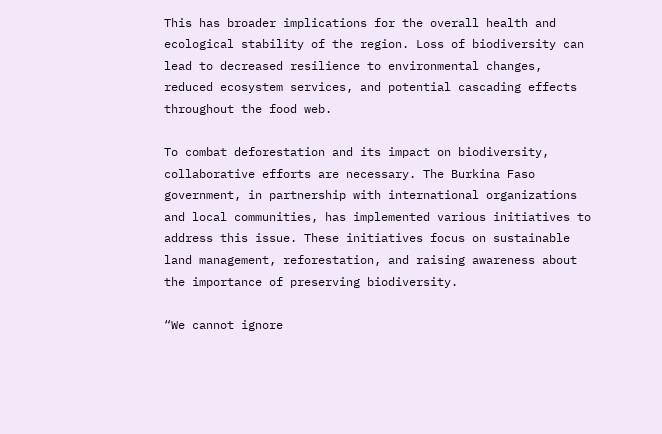This has broader implications for the overall health and ecological stability of the region. Loss of biodiversity can lead to decreased resilience to environmental changes, reduced ecosystem services, and potential cascading effects throughout the food web.

To combat deforestation and its impact on biodiversity, collaborative efforts are necessary. The Burkina Faso government, in partnership with international organizations and local communities, has implemented various initiatives to address this issue. These initiatives focus on sustainable land management, reforestation, and raising awareness about the importance of preserving biodiversity.

“We cannot ignore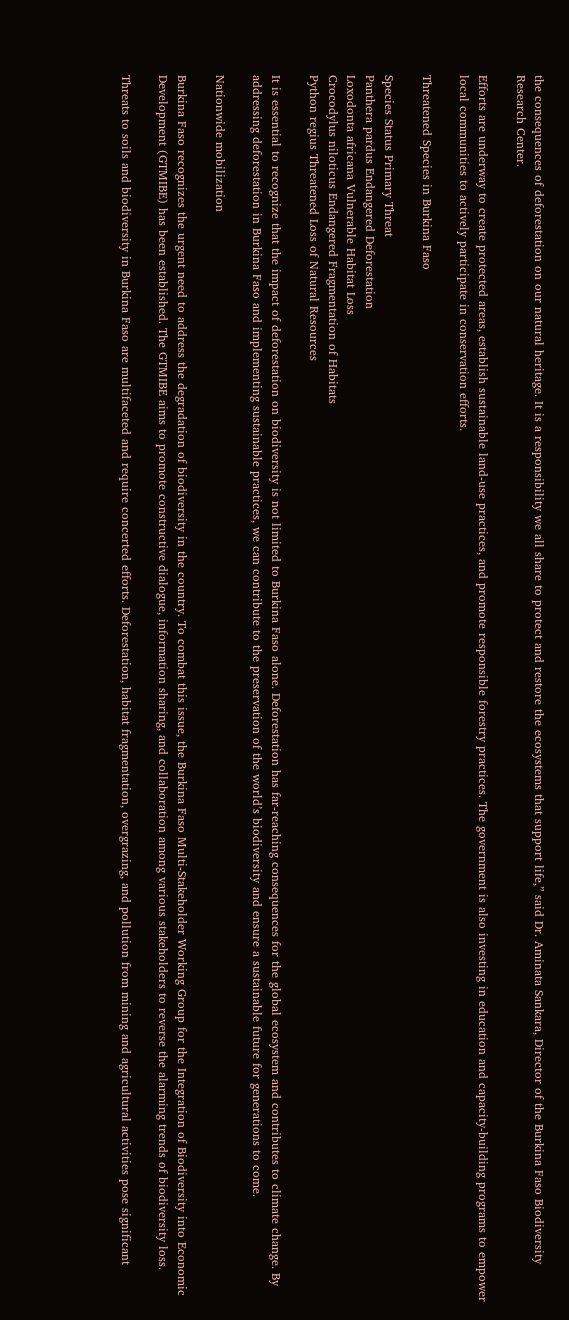the consequences of deforestation on our natural heritage. It is a responsibility we all share to protect and restore the ecosystems that support life,” said Dr. Aminata Sankara, Director of the Burkina Faso Biodiversity Research Center.

Efforts are underway to create protected areas, establish sustainable land-use practices, and promote responsible forestry practices. The government is also investing in education and capacity-building programs to empower local communities to actively participate in conservation efforts.

Threatened Species in Burkina Faso

Species Status Primary Threat
Panthera pardus Endangered Deforestation
Loxodonta africana Vulnerable Habitat Loss
Crocodylus niloticus Endangered Fragmentation of Habitats
Python regius Threatened Loss of Natural Resources

It is essential to recognize that the impact of deforestation on biodiversity is not limited to Burkina Faso alone. Deforestation has far-reaching consequences for the global ecosystem and contributes to climate change. By addressing deforestation in Burkina Faso and implementing sustainable practices, we can contribute to the preservation of the world’s biodiversity and ensure a sustainable future for generations to come.

Nationwide mobilization

Burkina Faso recognizes the urgent need to address the degradation of biodiversity in the country. To combat this issue, the Burkina Faso Multi-Stakeholder Working Group for the Integration of Biodiversity into Economic Development (GTMIBE) has been established. The GTMIBE aims to promote constructive dialogue, information sharing, and collaboration among various stakeholders to reverse the alarming trends of biodiversity loss.

Threats to soils and biodiversity in Burkina Faso are multifaceted and require concerted efforts. Deforestation, habitat fragmentation, overgrazing, and pollution from mining and agricultural activities pose significant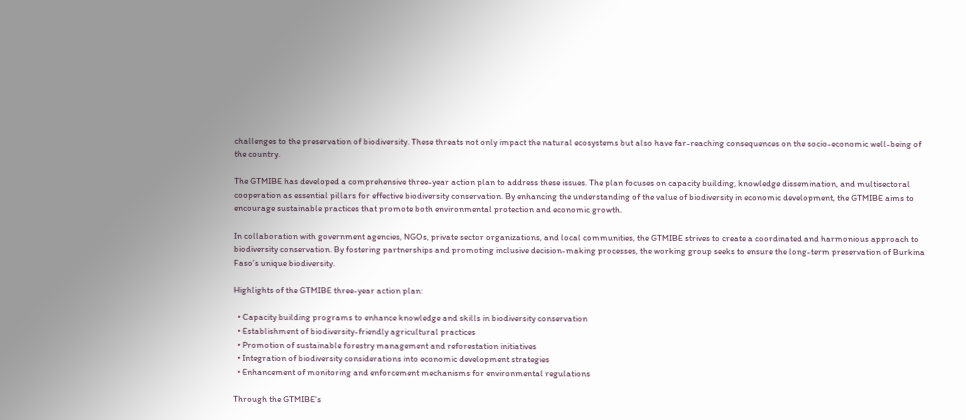challenges to the preservation of biodiversity. These threats not only impact the natural ecosystems but also have far-reaching consequences on the socio-economic well-being of the country.

The GTMIBE has developed a comprehensive three-year action plan to address these issues. The plan focuses on capacity building, knowledge dissemination, and multisectoral cooperation as essential pillars for effective biodiversity conservation. By enhancing the understanding of the value of biodiversity in economic development, the GTMIBE aims to encourage sustainable practices that promote both environmental protection and economic growth.

In collaboration with government agencies, NGOs, private sector organizations, and local communities, the GTMIBE strives to create a coordinated and harmonious approach to biodiversity conservation. By fostering partnerships and promoting inclusive decision-making processes, the working group seeks to ensure the long-term preservation of Burkina Faso’s unique biodiversity.

Highlights of the GTMIBE three-year action plan:

  • Capacity building programs to enhance knowledge and skills in biodiversity conservation
  • Establishment of biodiversity-friendly agricultural practices
  • Promotion of sustainable forestry management and reforestation initiatives
  • Integration of biodiversity considerations into economic development strategies
  • Enhancement of monitoring and enforcement mechanisms for environmental regulations

Through the GTMIBE’s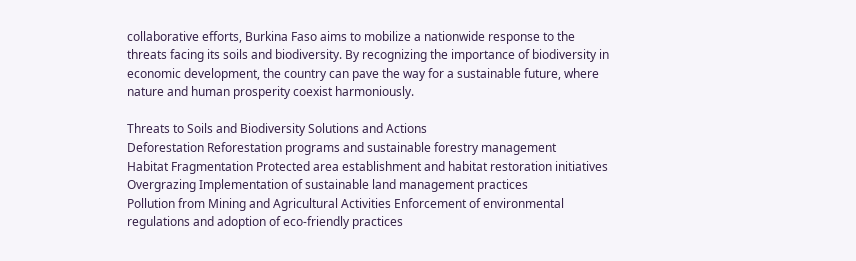collaborative efforts, Burkina Faso aims to mobilize a nationwide response to the threats facing its soils and biodiversity. By recognizing the importance of biodiversity in economic development, the country can pave the way for a sustainable future, where nature and human prosperity coexist harmoniously.

Threats to Soils and Biodiversity Solutions and Actions
Deforestation Reforestation programs and sustainable forestry management
Habitat Fragmentation Protected area establishment and habitat restoration initiatives
Overgrazing Implementation of sustainable land management practices
Pollution from Mining and Agricultural Activities Enforcement of environmental regulations and adoption of eco-friendly practices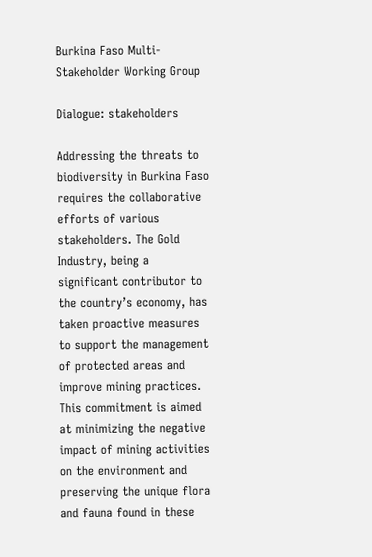Burkina Faso Multi-Stakeholder Working Group

Dialogue: stakeholders

Addressing the threats to biodiversity in Burkina Faso requires the collaborative efforts of various stakeholders. The Gold Industry, being a significant contributor to the country’s economy, has taken proactive measures to support the management of protected areas and improve mining practices. This commitment is aimed at minimizing the negative impact of mining activities on the environment and preserving the unique flora and fauna found in these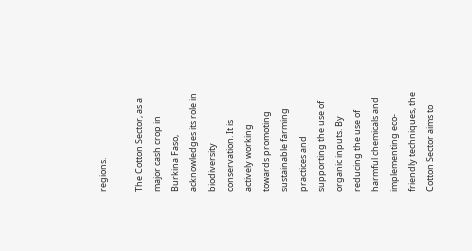regions.

The Cotton Sector, as a major cash crop in Burkina Faso, acknowledges its role in biodiversity conservation. It is actively working towards promoting sustainable farming practices and supporting the use of organic inputs. By reducing the use of harmful chemicals and implementing eco-friendly techniques, the Cotton Sector aims to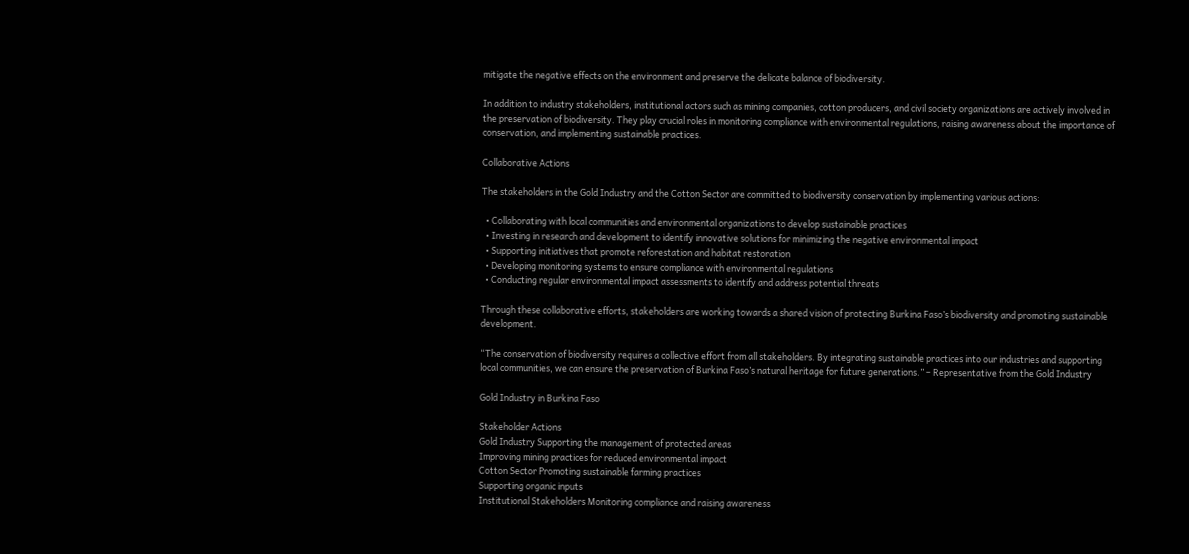mitigate the negative effects on the environment and preserve the delicate balance of biodiversity.

In addition to industry stakeholders, institutional actors such as mining companies, cotton producers, and civil society organizations are actively involved in the preservation of biodiversity. They play crucial roles in monitoring compliance with environmental regulations, raising awareness about the importance of conservation, and implementing sustainable practices.

Collaborative Actions

The stakeholders in the Gold Industry and the Cotton Sector are committed to biodiversity conservation by implementing various actions:

  • Collaborating with local communities and environmental organizations to develop sustainable practices
  • Investing in research and development to identify innovative solutions for minimizing the negative environmental impact
  • Supporting initiatives that promote reforestation and habitat restoration
  • Developing monitoring systems to ensure compliance with environmental regulations
  • Conducting regular environmental impact assessments to identify and address potential threats

Through these collaborative efforts, stakeholders are working towards a shared vision of protecting Burkina Faso’s biodiversity and promoting sustainable development.

“The conservation of biodiversity requires a collective effort from all stakeholders. By integrating sustainable practices into our industries and supporting local communities, we can ensure the preservation of Burkina Faso’s natural heritage for future generations.” – Representative from the Gold Industry

Gold Industry in Burkina Faso

Stakeholder Actions
Gold Industry Supporting the management of protected areas
Improving mining practices for reduced environmental impact
Cotton Sector Promoting sustainable farming practices
Supporting organic inputs
Institutional Stakeholders Monitoring compliance and raising awareness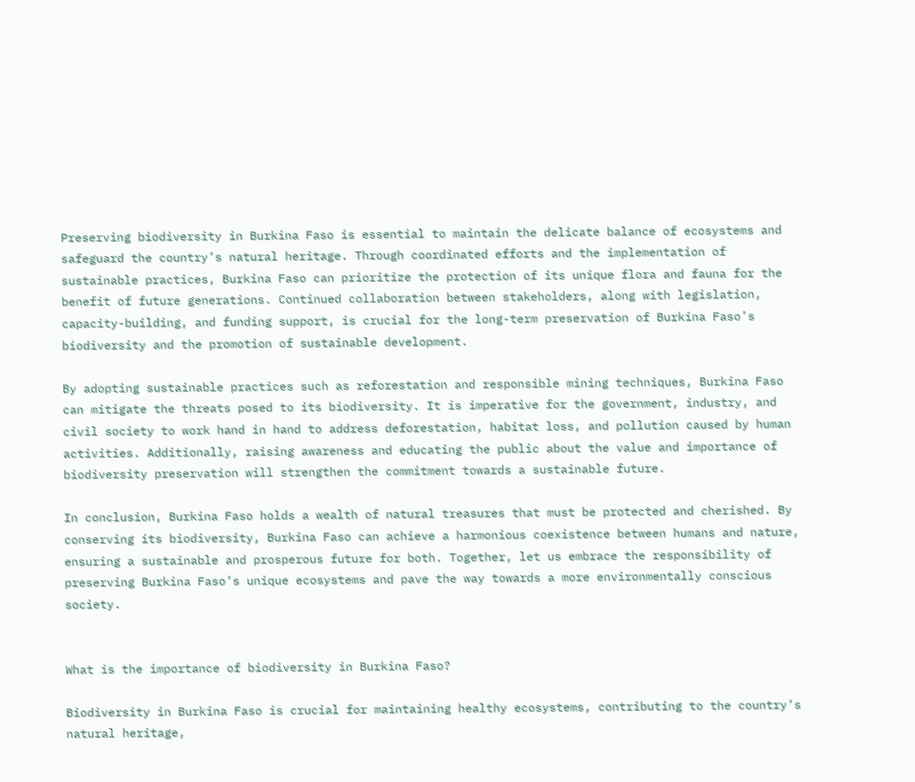Preserving biodiversity in Burkina Faso is essential to maintain the delicate balance of ecosystems and safeguard the country’s natural heritage. Through coordinated efforts and the implementation of sustainable practices, Burkina Faso can prioritize the protection of its unique flora and fauna for the benefit of future generations. Continued collaboration between stakeholders, along with legislation, capacity-building, and funding support, is crucial for the long-term preservation of Burkina Faso’s biodiversity and the promotion of sustainable development.

By adopting sustainable practices such as reforestation and responsible mining techniques, Burkina Faso can mitigate the threats posed to its biodiversity. It is imperative for the government, industry, and civil society to work hand in hand to address deforestation, habitat loss, and pollution caused by human activities. Additionally, raising awareness and educating the public about the value and importance of biodiversity preservation will strengthen the commitment towards a sustainable future.

In conclusion, Burkina Faso holds a wealth of natural treasures that must be protected and cherished. By conserving its biodiversity, Burkina Faso can achieve a harmonious coexistence between humans and nature, ensuring a sustainable and prosperous future for both. Together, let us embrace the responsibility of preserving Burkina Faso’s unique ecosystems and pave the way towards a more environmentally conscious society.


What is the importance of biodiversity in Burkina Faso?

Biodiversity in Burkina Faso is crucial for maintaining healthy ecosystems, contributing to the country’s natural heritage,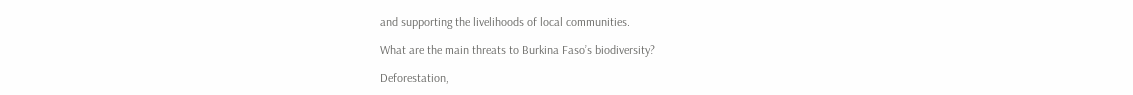and supporting the livelihoods of local communities.

What are the main threats to Burkina Faso’s biodiversity?

Deforestation,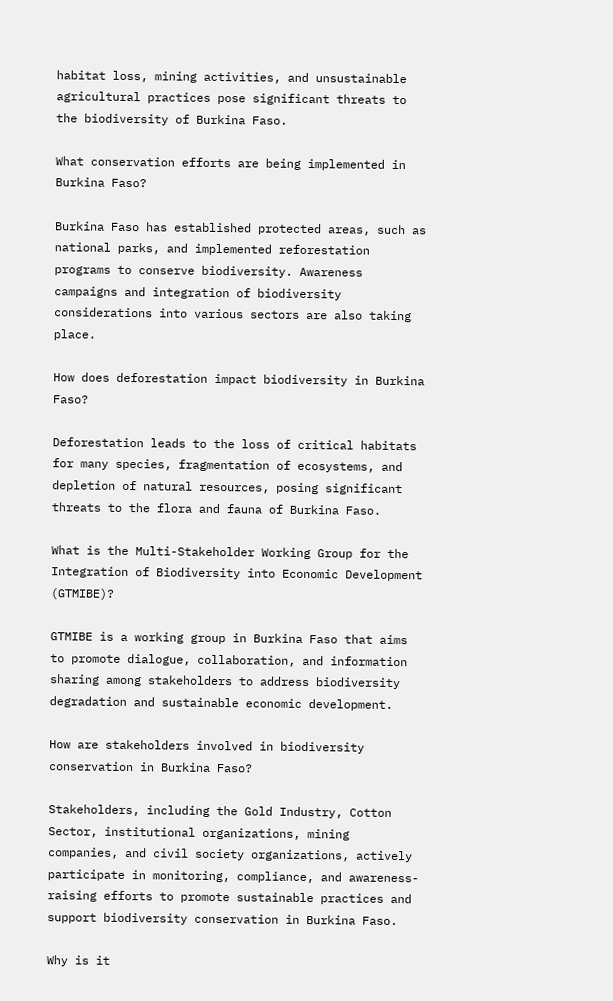habitat loss, mining activities, and unsustainable agricultural practices pose significant threats to the biodiversity of Burkina Faso.

What conservation efforts are being implemented in Burkina Faso?

Burkina Faso has established protected areas, such as national parks, and implemented reforestation programs to conserve biodiversity. Awareness campaigns and integration of biodiversity considerations into various sectors are also taking place.

How does deforestation impact biodiversity in Burkina Faso?

Deforestation leads to the loss of critical habitats for many species, fragmentation of ecosystems, and depletion of natural resources, posing significant threats to the flora and fauna of Burkina Faso.

What is the Multi-Stakeholder Working Group for the Integration of Biodiversity into Economic Development (GTMIBE)?

GTMIBE is a working group in Burkina Faso that aims to promote dialogue, collaboration, and information sharing among stakeholders to address biodiversity degradation and sustainable economic development.

How are stakeholders involved in biodiversity conservation in Burkina Faso?

Stakeholders, including the Gold Industry, Cotton Sector, institutional organizations, mining companies, and civil society organizations, actively participate in monitoring, compliance, and awareness-raising efforts to promote sustainable practices and support biodiversity conservation in Burkina Faso.

Why is it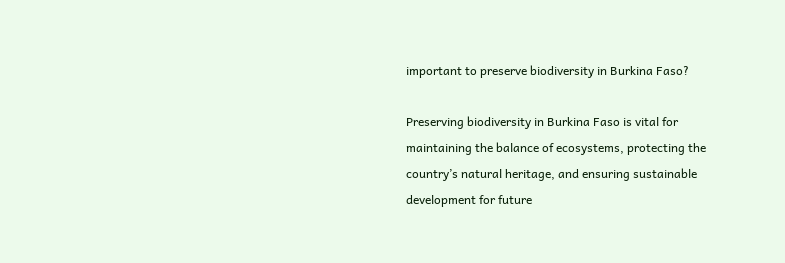important to preserve biodiversity in Burkina Faso?

Preserving biodiversity in Burkina Faso is vital for maintaining the balance of ecosystems, protecting the country’s natural heritage, and ensuring sustainable development for future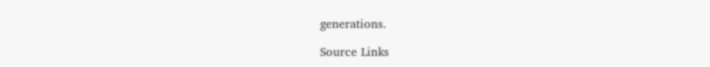generations.

Source Links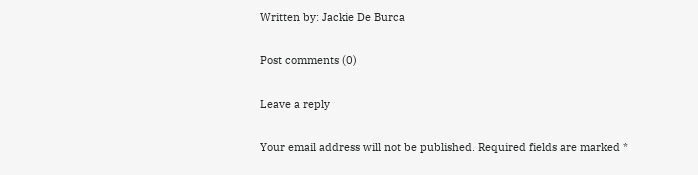Written by: Jackie De Burca

Post comments (0)

Leave a reply

Your email address will not be published. Required fields are marked *